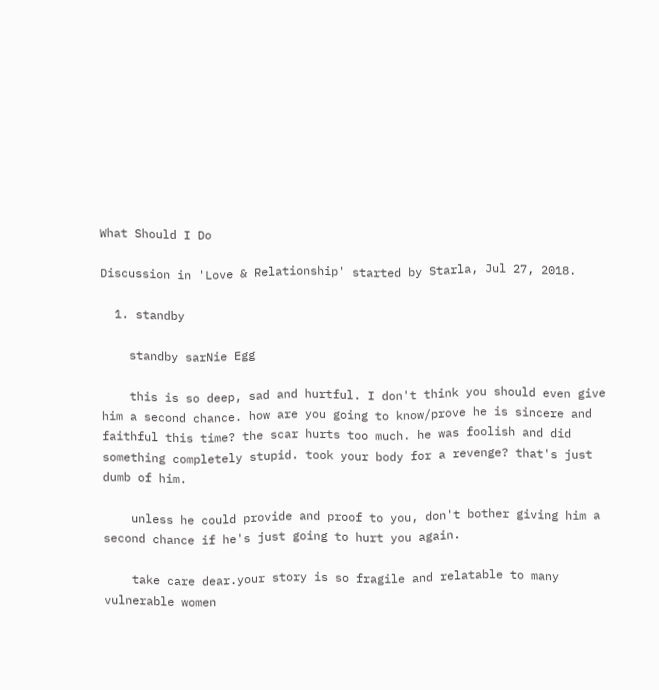What Should I Do

Discussion in 'Love & Relationship' started by Starla, Jul 27, 2018.

  1. standby

    standby sarNie Egg

    this is so deep, sad and hurtful. I don't think you should even give him a second chance. how are you going to know/prove he is sincere and faithful this time? the scar hurts too much. he was foolish and did something completely stupid. took your body for a revenge? that's just dumb of him.

    unless he could provide and proof to you, don't bother giving him a second chance if he's just going to hurt you again.

    take care dear.your story is so fragile and relatable to many vulnerable women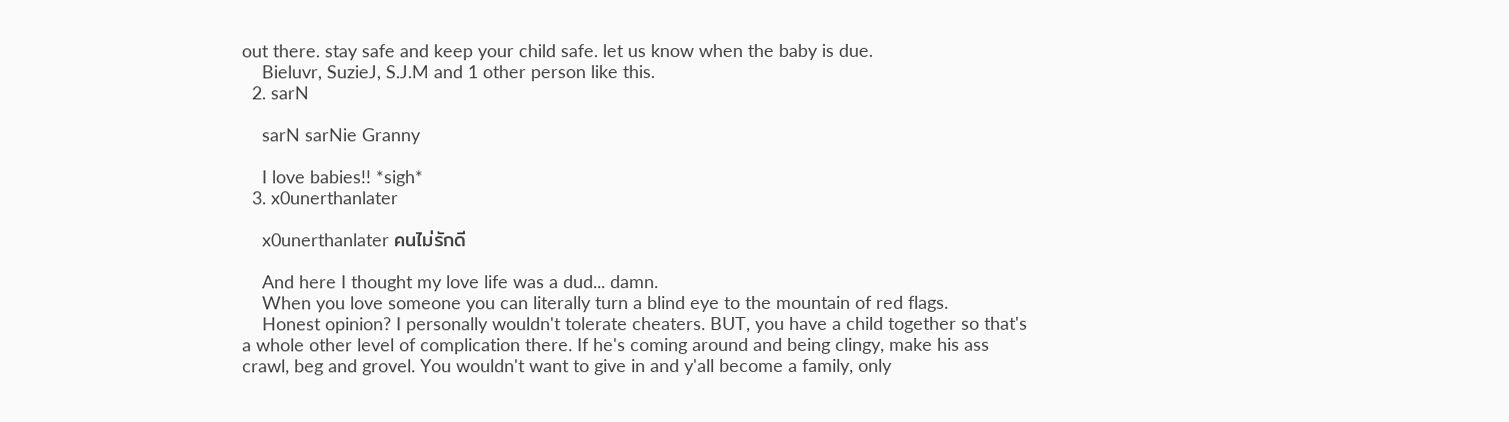out there. stay safe and keep your child safe. let us know when the baby is due.
    Bieluvr, SuzieJ, S.J.M and 1 other person like this.
  2. sarN

    sarN sarNie Granny

    I love babies!! *sigh*
  3. x0unerthanlater

    x0unerthanlater คนไม่รักดี

    And here I thought my love life was a dud... damn.
    When you love someone you can literally turn a blind eye to the mountain of red flags.
    Honest opinion? I personally wouldn't tolerate cheaters. BUT, you have a child together so that's a whole other level of complication there. If he's coming around and being clingy, make his ass crawl, beg and grovel. You wouldn't want to give in and y'all become a family, only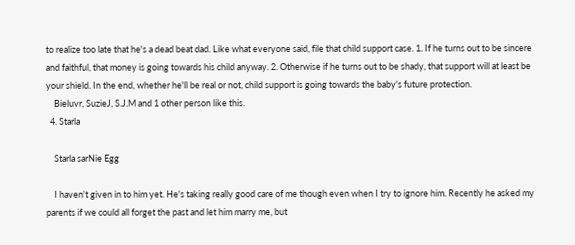to realize too late that he's a dead beat dad. Like what everyone said, file that child support case. 1. If he turns out to be sincere and faithful, that money is going towards his child anyway. 2. Otherwise if he turns out to be shady, that support will at least be your shield. In the end, whether he'll be real or not, child support is going towards the baby's future protection.
    Bieluvr, SuzieJ, S.J.M and 1 other person like this.
  4. Starla

    Starla sarNie Egg

    I haven't given in to him yet. He's taking really good care of me though even when I try to ignore him. Recently he asked my parents if we could all forget the past and let him marry me, but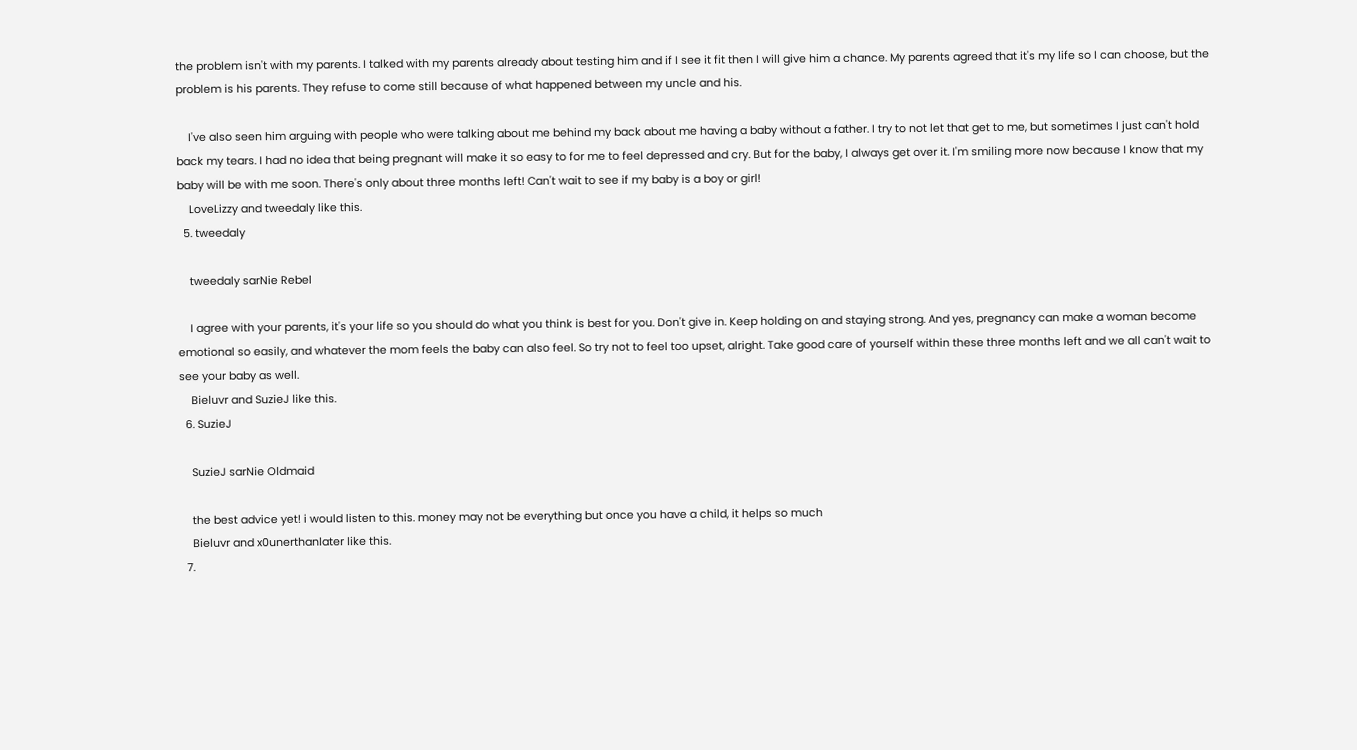the problem isn't with my parents. I talked with my parents already about testing him and if I see it fit then I will give him a chance. My parents agreed that it's my life so I can choose, but the problem is his parents. They refuse to come still because of what happened between my uncle and his.

    I've also seen him arguing with people who were talking about me behind my back about me having a baby without a father. I try to not let that get to me, but sometimes I just can't hold back my tears. I had no idea that being pregnant will make it so easy to for me to feel depressed and cry. But for the baby, I always get over it. I'm smiling more now because I know that my baby will be with me soon. There's only about three months left! Can't wait to see if my baby is a boy or girl!
    LoveLizzy and tweedaly like this.
  5. tweedaly

    tweedaly sarNie Rebel

    I agree with your parents, it's your life so you should do what you think is best for you. Don't give in. Keep holding on and staying strong. And yes, pregnancy can make a woman become emotional so easily, and whatever the mom feels the baby can also feel. So try not to feel too upset, alright. Take good care of yourself within these three months left and we all can't wait to see your baby as well.
    Bieluvr and SuzieJ like this.
  6. SuzieJ

    SuzieJ sarNie Oldmaid

    the best advice yet! i would listen to this. money may not be everything but once you have a child, it helps so much
    Bieluvr and x0unerthanlater like this.
  7.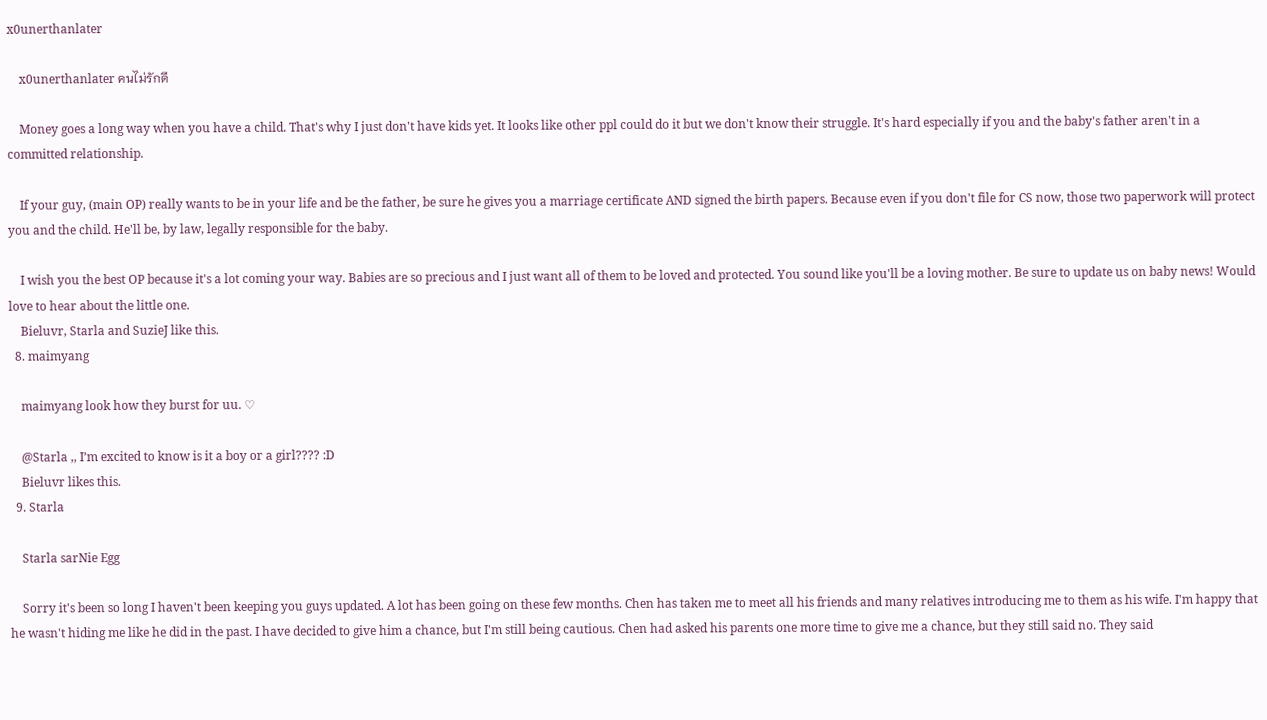x0unerthanlater

    x0unerthanlater คนไม่รักดี

    Money goes a long way when you have a child. That's why I just don't have kids yet. It looks like other ppl could do it but we don't know their struggle. It's hard especially if you and the baby's father aren't in a committed relationship.

    If your guy, (main OP) really wants to be in your life and be the father, be sure he gives you a marriage certificate AND signed the birth papers. Because even if you don't file for CS now, those two paperwork will protect you and the child. He'll be, by law, legally responsible for the baby.

    I wish you the best OP because it's a lot coming your way. Babies are so precious and I just want all of them to be loved and protected. You sound like you'll be a loving mother. Be sure to update us on baby news! Would love to hear about the little one.
    Bieluvr, Starla and SuzieJ like this.
  8. maimyang

    maimyang look how they burst for uu. ♡

    @Starla ,, I’m excited to know is it a boy or a girl???? :D
    Bieluvr likes this.
  9. Starla

    Starla sarNie Egg

    Sorry it's been so long I haven't been keeping you guys updated. A lot has been going on these few months. Chen has taken me to meet all his friends and many relatives introducing me to them as his wife. I'm happy that he wasn't hiding me like he did in the past. I have decided to give him a chance, but I'm still being cautious. Chen had asked his parents one more time to give me a chance, but they still said no. They said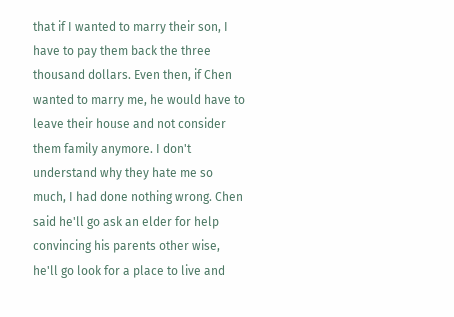that if I wanted to marry their son, I have to pay them back the three thousand dollars. Even then, if Chen wanted to marry me, he would have to leave their house and not consider them family anymore. I don't understand why they hate me so much, I had done nothing wrong. Chen said he'll go ask an elder for help convincing his parents other wise, he'll go look for a place to live and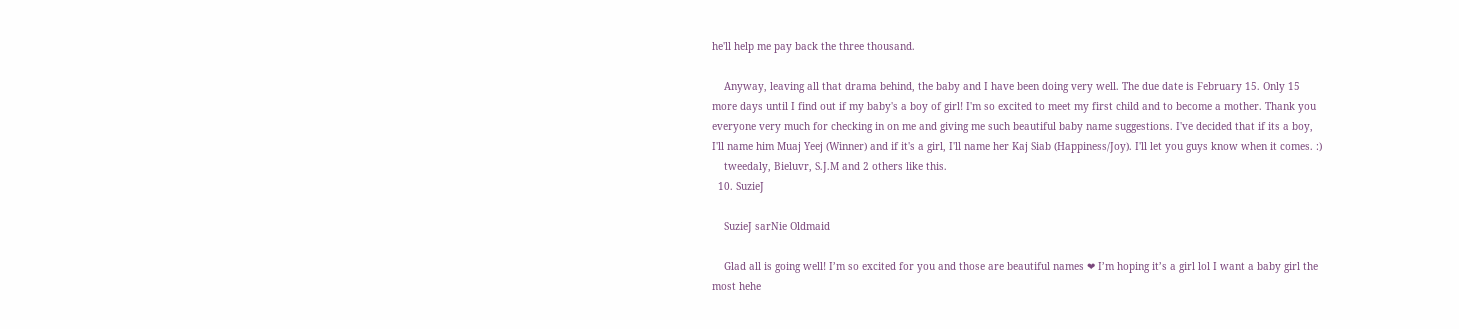he'll help me pay back the three thousand.

    Anyway, leaving all that drama behind, the baby and I have been doing very well. The due date is February 15. Only 15 more days until I find out if my baby's a boy of girl! I'm so excited to meet my first child and to become a mother. Thank you everyone very much for checking in on me and giving me such beautiful baby name suggestions. I've decided that if its a boy, I'll name him Muaj Yeej (Winner) and if it's a girl, I'll name her Kaj Siab (Happiness/Joy). I'll let you guys know when it comes. :)
    tweedaly, Bieluvr, S.J.M and 2 others like this.
  10. SuzieJ

    SuzieJ sarNie Oldmaid

    Glad all is going well! I’m so excited for you and those are beautiful names ❤ I’m hoping it’s a girl lol I want a baby girl the most hehe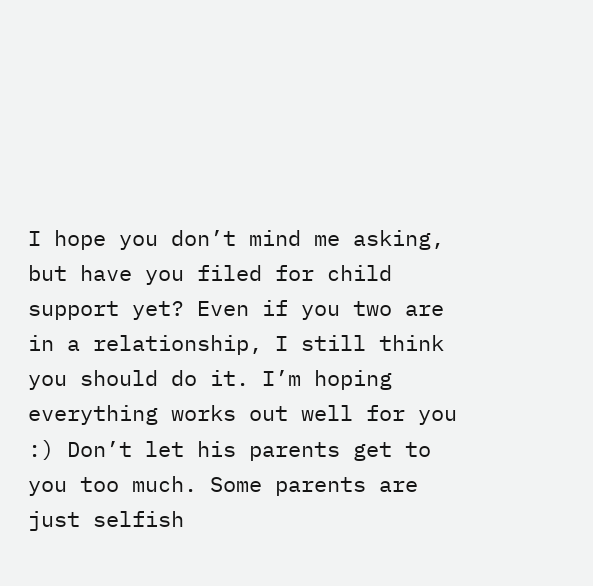I hope you don’t mind me asking, but have you filed for child support yet? Even if you two are in a relationship, I still think you should do it. I’m hoping everything works out well for you :) Don’t let his parents get to you too much. Some parents are just selfish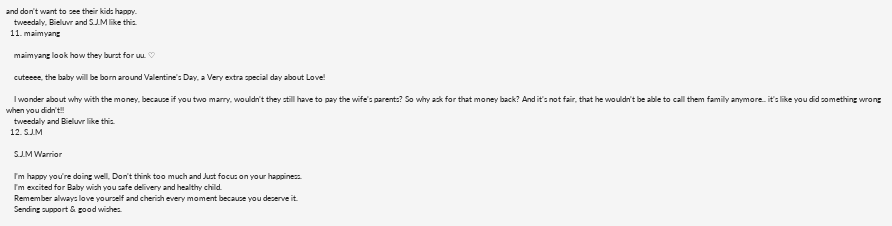and don’t want to see their kids happy.
    tweedaly, Bieluvr and S.J.M like this.
  11. maimyang

    maimyang look how they burst for uu. ♡

    cuteeee, the baby will be born around Valentine’s Day, a Very extra special day about Love!

    I wonder about why with the money, because if you two marry, wouldn’t they still have to pay the wife’s parents? So why ask for that money back? And it’s not fair, that he wouldn’t be able to call them family anymore.. it’s like you did something wrong when you didn’t!!
    tweedaly and Bieluvr like this.
  12. S.J.M

    S.J.M Warrior

    I’m happy you’re doing well, Don’t think too much and Just focus on your happiness.
    I’m excited for Baby wish you safe delivery and healthy child.
    Remember always love yourself and cherish every moment because you deserve it.
    Sending support & good wishes.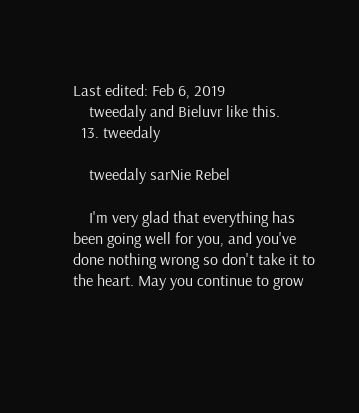Last edited: Feb 6, 2019
    tweedaly and Bieluvr like this.
  13. tweedaly

    tweedaly sarNie Rebel

    I'm very glad that everything has been going well for you, and you've done nothing wrong so don't take it to the heart. May you continue to grow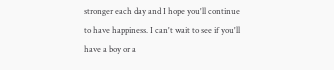stronger each day and I hope you'll continue to have happiness. I can't wait to see if you'll have a boy or a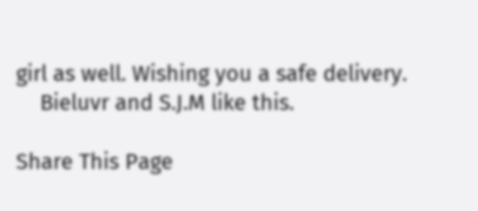girl as well. Wishing you a safe delivery.
    Bieluvr and S.J.M like this.

Share This Page